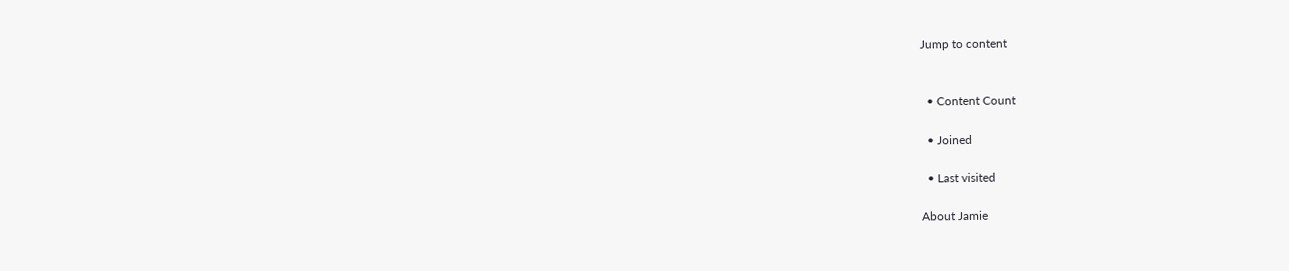Jump to content


  • Content Count

  • Joined

  • Last visited

About Jamie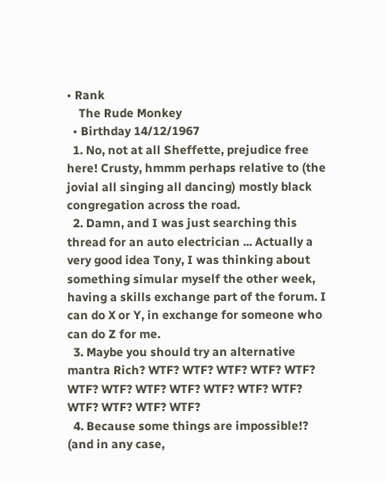• Rank
    The Rude Monkey
  • Birthday 14/12/1967
  1. No, not at all Sheffette, prejudice free here! Crusty, hmmm perhaps relative to (the jovial all singing all dancing) mostly black congregation across the road.
  2. Damn, and I was just searching this thread for an auto electrician ... Actually a very good idea Tony, I was thinking about something simular myself the other week, having a skills exchange part of the forum. I can do X or Y, in exchange for someone who can do Z for me.
  3. Maybe you should try an alternative mantra Rich? WTF? WTF? WTF? WTF? WTF? WTF? WTF? WTF? WTF? WTF? WTF? WTF? WTF? WTF? WTF? WTF?
  4. Because some things are impossible!? (and in any case,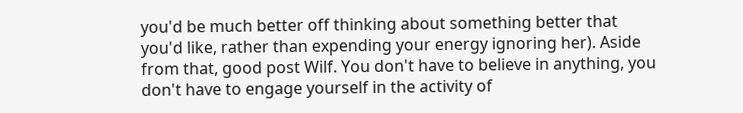you'd be much better off thinking about something better that you'd like, rather than expending your energy ignoring her). Aside from that, good post Wilf. You don't have to believe in anything, you don't have to engage yourself in the activity of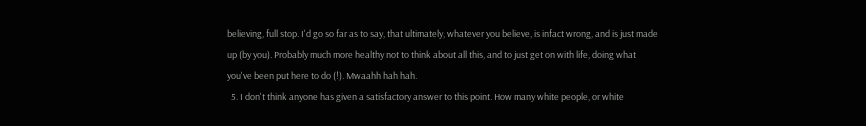believing, full stop. I'd go so far as to say, that ultimately, whatever you believe, is infact wrong, and is just made up (by you). Probably much more healthy not to think about all this, and to just get on with life, doing what you've been put here to do (!). Mwaahh hah hah.
  5. I don't think anyone has given a satisfactory answer to this point. How many white people, or white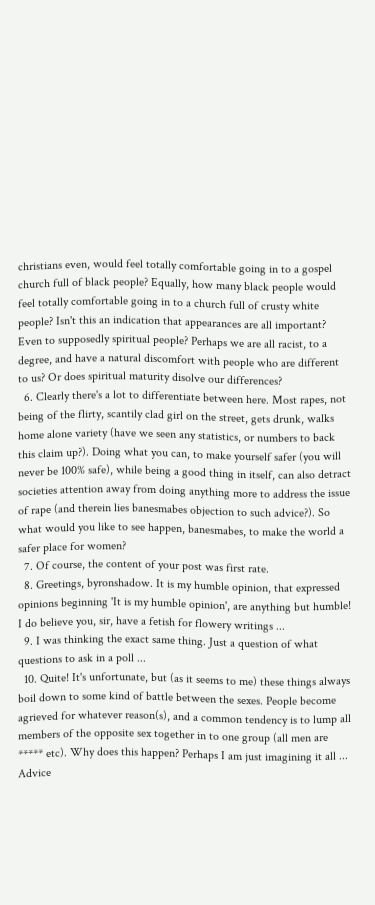christians even, would feel totally comfortable going in to a gospel church full of black people? Equally, how many black people would feel totally comfortable going in to a church full of crusty white people? Isn't this an indication that appearances are all important? Even to supposedly spiritual people? Perhaps we are all racist, to a degree, and have a natural discomfort with people who are different to us? Or does spiritual maturity disolve our differences?
  6. Clearly there's a lot to differentiate between here. Most rapes, not being of the flirty, scantily clad girl on the street, gets drunk, walks home alone variety (have we seen any statistics, or numbers to back this claim up?). Doing what you can, to make yourself safer (you will never be 100% safe), while being a good thing in itself, can also detract societies attention away from doing anything more to address the issue of rape (and therein lies banesmabes objection to such advice?). So what would you like to see happen, banesmabes, to make the world a safer place for women?
  7. Of course, the content of your post was first rate.
  8. Greetings, byronshadow. It is my humble opinion, that expressed opinions beginning 'It is my humble opinion', are anything but humble! I do believe you, sir, have a fetish for flowery writings ...
  9. I was thinking the exact same thing. Just a question of what questions to ask in a poll ...
  10. Quite! It's unfortunate, but (as it seems to me) these things always boil down to some kind of battle between the sexes. People become agrieved for whatever reason(s), and a common tendency is to lump all members of the opposite sex together in to one group (all men are ***** etc). Why does this happen? Perhaps I am just imagining it all ... Advice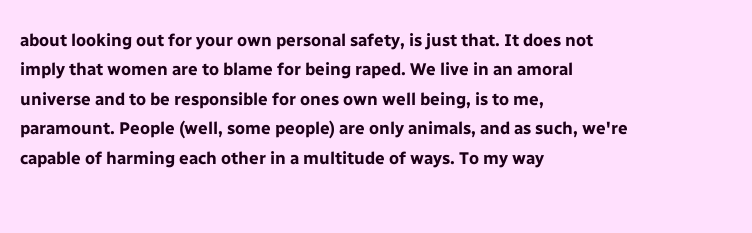about looking out for your own personal safety, is just that. It does not imply that women are to blame for being raped. We live in an amoral universe and to be responsible for ones own well being, is to me, paramount. People (well, some people) are only animals, and as such, we're capable of harming each other in a multitude of ways. To my way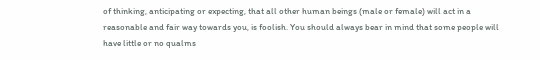of thinking, anticipating or expecting, that all other human beings (male or female) will act in a reasonable and fair way towards you, is foolish. You should always bear in mind that some people will have little or no qualms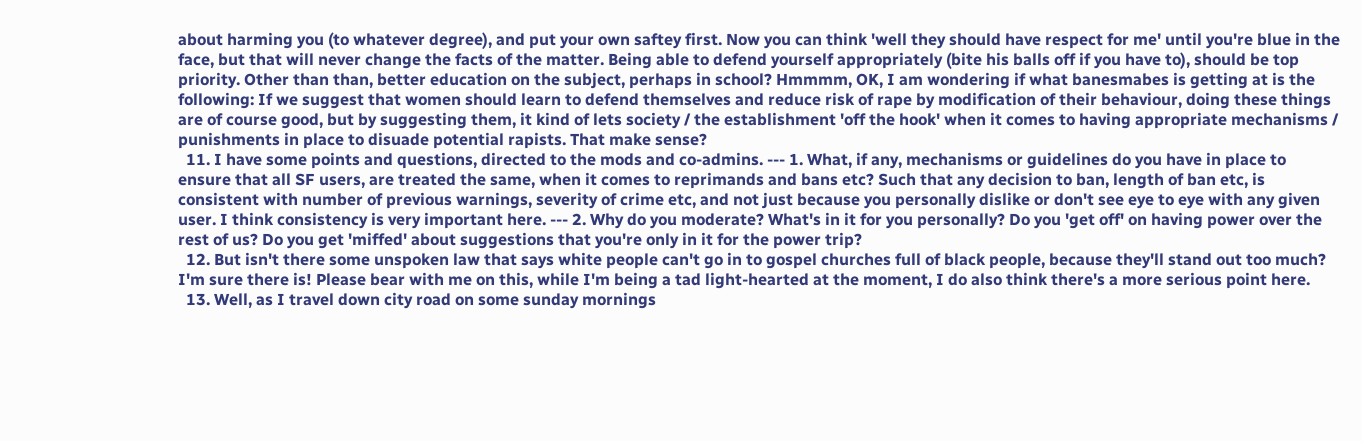about harming you (to whatever degree), and put your own saftey first. Now you can think 'well they should have respect for me' until you're blue in the face, but that will never change the facts of the matter. Being able to defend yourself appropriately (bite his balls off if you have to), should be top priority. Other than than, better education on the subject, perhaps in school? Hmmmm, OK, I am wondering if what banesmabes is getting at is the following: If we suggest that women should learn to defend themselves and reduce risk of rape by modification of their behaviour, doing these things are of course good, but by suggesting them, it kind of lets society / the establishment 'off the hook' when it comes to having appropriate mechanisms / punishments in place to disuade potential rapists. That make sense?
  11. I have some points and questions, directed to the mods and co-admins. --- 1. What, if any, mechanisms or guidelines do you have in place to ensure that all SF users, are treated the same, when it comes to reprimands and bans etc? Such that any decision to ban, length of ban etc, is consistent with number of previous warnings, severity of crime etc, and not just because you personally dislike or don't see eye to eye with any given user. I think consistency is very important here. --- 2. Why do you moderate? What's in it for you personally? Do you 'get off' on having power over the rest of us? Do you get 'miffed' about suggestions that you're only in it for the power trip?
  12. But isn't there some unspoken law that says white people can't go in to gospel churches full of black people, because they'll stand out too much? I'm sure there is! Please bear with me on this, while I'm being a tad light-hearted at the moment, I do also think there's a more serious point here.
  13. Well, as I travel down city road on some sunday mornings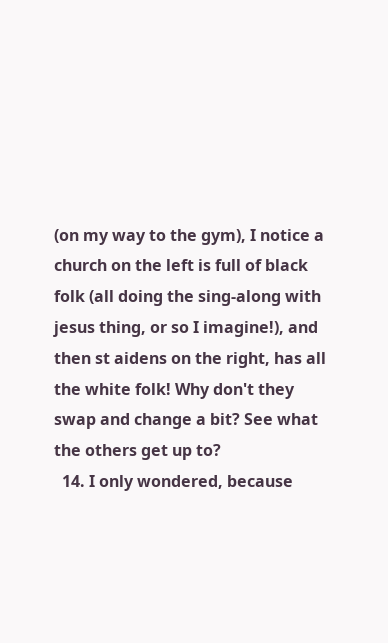(on my way to the gym), I notice a church on the left is full of black folk (all doing the sing-along with jesus thing, or so I imagine!), and then st aidens on the right, has all the white folk! Why don't they swap and change a bit? See what the others get up to?
  14. I only wondered, because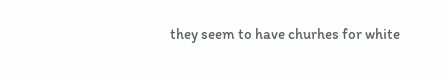they seem to have churhes for white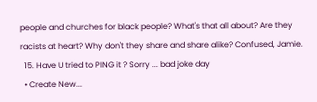people and churches for black people? What's that all about? Are they racists at heart? Why don't they share and share alike? Confused, Jamie.
  15. Have U tried to PING it ? Sorry ... bad joke day
  • Create New...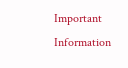Important Information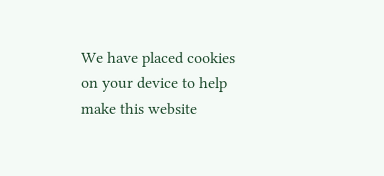We have placed cookies on your device to help make this website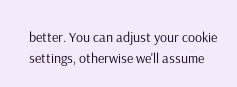better. You can adjust your cookie settings, otherwise we'll assume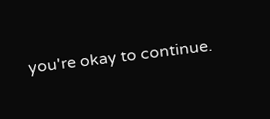you're okay to continue.